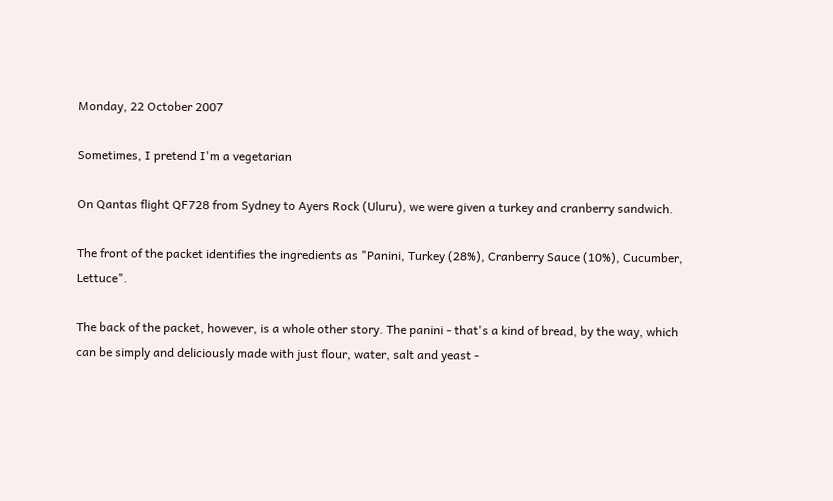Monday, 22 October 2007

Sometimes, I pretend I'm a vegetarian

On Qantas flight QF728 from Sydney to Ayers Rock (Uluru), we were given a turkey and cranberry sandwich.

The front of the packet identifies the ingredients as "Panini, Turkey (28%), Cranberry Sauce (10%), Cucumber, Lettuce".

The back of the packet, however, is a whole other story. The panini - that's a kind of bread, by the way, which can be simply and deliciously made with just flour, water, salt and yeast -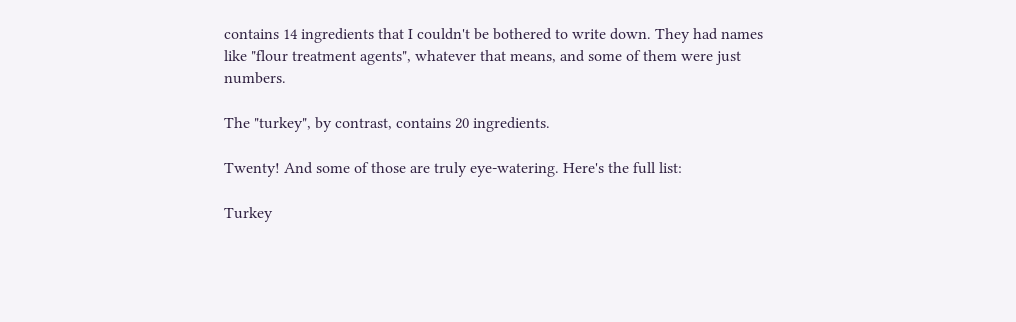contains 14 ingredients that I couldn't be bothered to write down. They had names like "flour treatment agents", whatever that means, and some of them were just numbers.

The "turkey", by contrast, contains 20 ingredients.

Twenty! And some of those are truly eye-watering. Here's the full list:

Turkey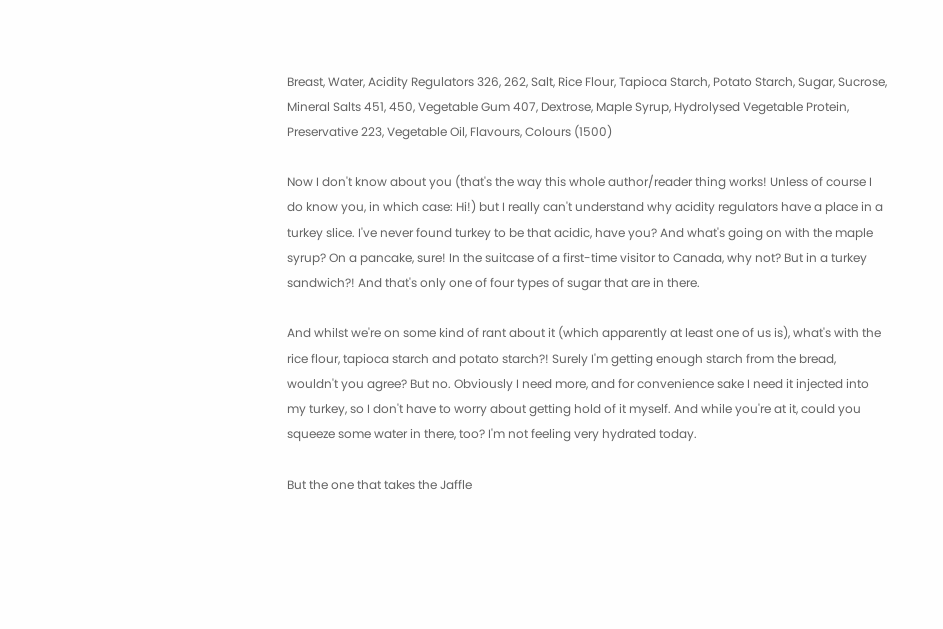Breast, Water, Acidity Regulators 326, 262, Salt, Rice Flour, Tapioca Starch, Potato Starch, Sugar, Sucrose, Mineral Salts 451, 450, Vegetable Gum 407, Dextrose, Maple Syrup, Hydrolysed Vegetable Protein, Preservative 223, Vegetable Oil, Flavours, Colours (1500)

Now I don't know about you (that's the way this whole author/reader thing works! Unless of course I do know you, in which case: Hi!) but I really can't understand why acidity regulators have a place in a turkey slice. I've never found turkey to be that acidic, have you? And what's going on with the maple syrup? On a pancake, sure! In the suitcase of a first-time visitor to Canada, why not? But in a turkey sandwich?! And that's only one of four types of sugar that are in there.

And whilst we're on some kind of rant about it (which apparently at least one of us is), what's with the rice flour, tapioca starch and potato starch?! Surely I'm getting enough starch from the bread, wouldn't you agree? But no. Obviously I need more, and for convenience sake I need it injected into my turkey, so I don't have to worry about getting hold of it myself. And while you're at it, could you squeeze some water in there, too? I'm not feeling very hydrated today.

But the one that takes the Jaffle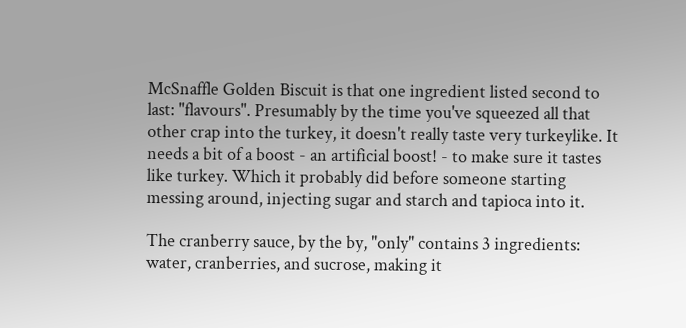McSnaffle Golden Biscuit is that one ingredient listed second to last: "flavours". Presumably by the time you've squeezed all that other crap into the turkey, it doesn't really taste very turkeylike. It needs a bit of a boost - an artificial boost! - to make sure it tastes like turkey. Which it probably did before someone starting messing around, injecting sugar and starch and tapioca into it.

The cranberry sauce, by the by, "only" contains 3 ingredients: water, cranberries, and sucrose, making it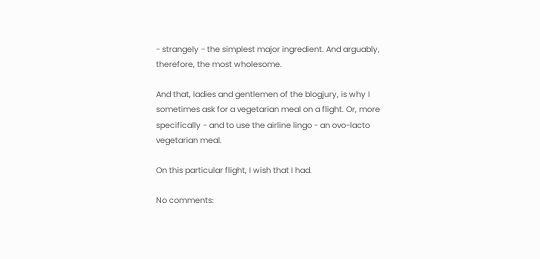- strangely - the simplest major ingredient. And arguably, therefore, the most wholesome.

And that, ladies and gentlemen of the blogjury, is why I sometimes ask for a vegetarian meal on a flight. Or, more specifically - and to use the airline lingo - an ovo-lacto vegetarian meal.

On this particular flight, I wish that I had.

No comments: